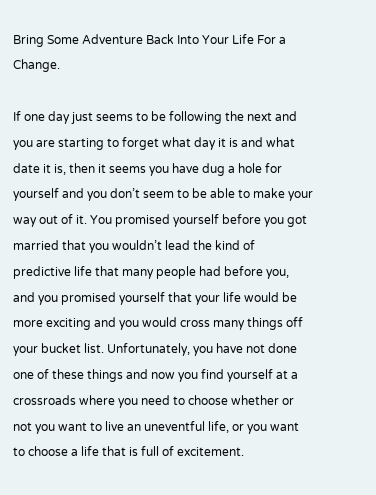Bring Some Adventure Back Into Your Life For a Change.

If one day just seems to be following the next and you are starting to forget what day it is and what date it is, then it seems you have dug a hole for yourself and you don’t seem to be able to make your way out of it. You promised yourself before you got married that you wouldn’t lead the kind of predictive life that many people had before you, and you promised yourself that your life would be more exciting and you would cross many things off your bucket list. Unfortunately, you have not done one of these things and now you find yourself at a crossroads where you need to choose whether or not you want to live an uneventful life, or you want to choose a life that is full of excitement.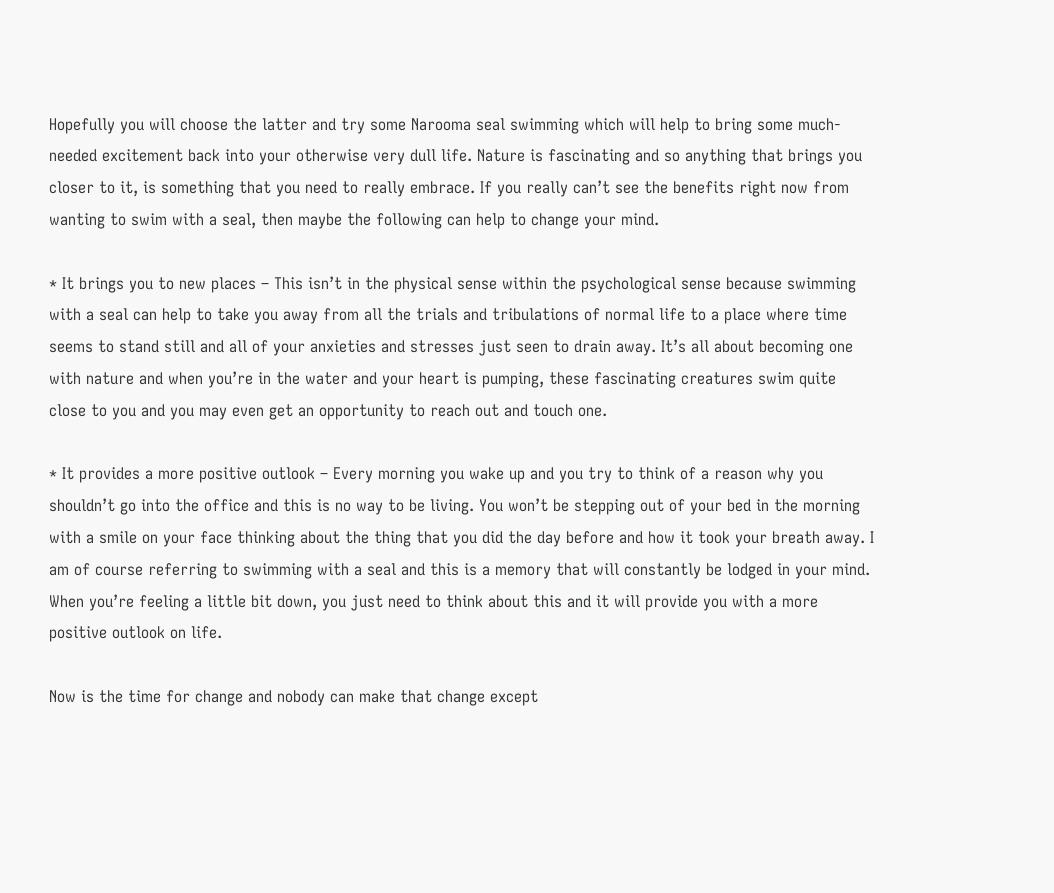Hopefully you will choose the latter and try some Narooma seal swimming which will help to bring some much-needed excitement back into your otherwise very dull life. Nature is fascinating and so anything that brings you closer to it, is something that you need to really embrace. If you really can’t see the benefits right now from wanting to swim with a seal, then maybe the following can help to change your mind.

* It brings you to new places – This isn’t in the physical sense within the psychological sense because swimming with a seal can help to take you away from all the trials and tribulations of normal life to a place where time seems to stand still and all of your anxieties and stresses just seen to drain away. It’s all about becoming one with nature and when you’re in the water and your heart is pumping, these fascinating creatures swim quite close to you and you may even get an opportunity to reach out and touch one.

* It provides a more positive outlook – Every morning you wake up and you try to think of a reason why you shouldn’t go into the office and this is no way to be living. You won’t be stepping out of your bed in the morning with a smile on your face thinking about the thing that you did the day before and how it took your breath away. I am of course referring to swimming with a seal and this is a memory that will constantly be lodged in your mind. When you’re feeling a little bit down, you just need to think about this and it will provide you with a more positive outlook on life.

Now is the time for change and nobody can make that change except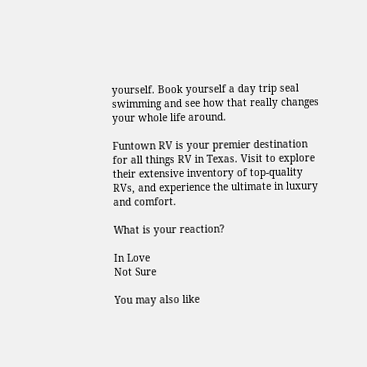yourself. Book yourself a day trip seal swimming and see how that really changes your whole life around.

Funtown RV is your premier destination for all things RV in Texas. Visit to explore their extensive inventory of top-quality RVs, and experience the ultimate in luxury and comfort.

What is your reaction?

In Love
Not Sure

You may also like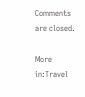Comments are closed.

More in:Travel